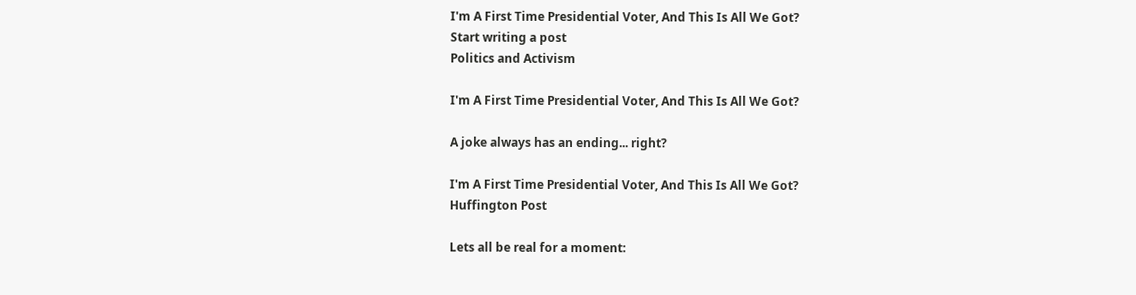I'm A First Time Presidential Voter, And This Is All We Got?
Start writing a post
Politics and Activism

I'm A First Time Presidential Voter, And This Is All We Got?

A joke always has an ending... right?

I'm A First Time Presidential Voter, And This Is All We Got?
Huffington Post

Lets all be real for a moment: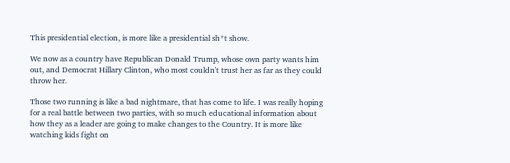This presidential election, is more like a presidential sh*t show.

We now as a country have Republican Donald Trump, whose own party wants him out, and Democrat Hillary Clinton, who most couldn't trust her as far as they could throw her.

Those two running is like a bad nightmare, that has come to life. I was really hoping for a real battle between two parties, with so much educational information about how they as a leader are going to make changes to the Country. It is more like watching kids fight on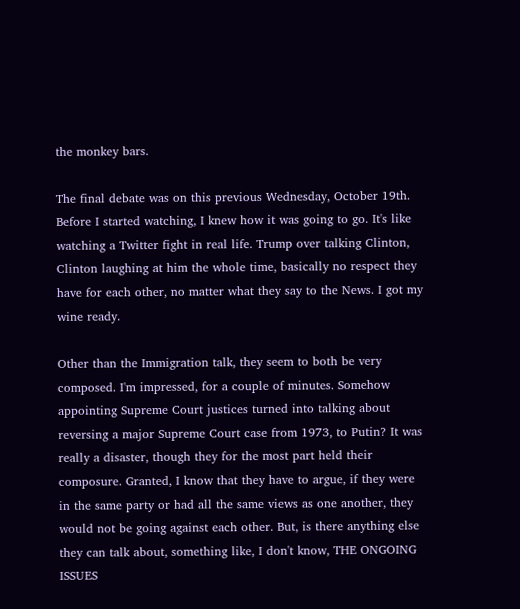the monkey bars.

The final debate was on this previous Wednesday, October 19th. Before I started watching, I knew how it was going to go. It's like watching a Twitter fight in real life. Trump over talking Clinton, Clinton laughing at him the whole time, basically no respect they have for each other, no matter what they say to the News. I got my wine ready.

Other than the Immigration talk, they seem to both be very composed. I'm impressed, for a couple of minutes. Somehow appointing Supreme Court justices turned into talking about reversing a major Supreme Court case from 1973, to Putin? It was really a disaster, though they for the most part held their composure. Granted, I know that they have to argue, if they were in the same party or had all the same views as one another, they would not be going against each other. But, is there anything else they can talk about, something like, I don't know, THE ONGOING ISSUES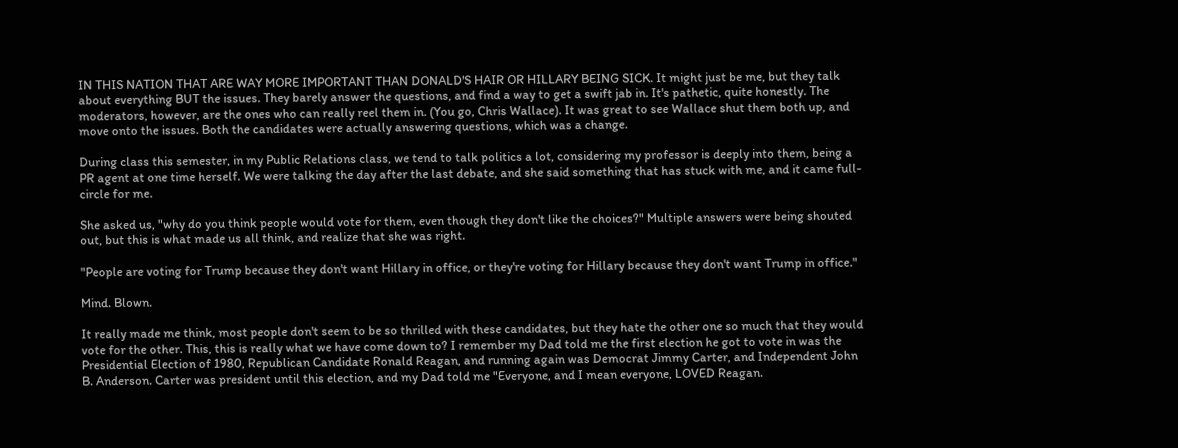IN THIS NATION THAT ARE WAY MORE IMPORTANT THAN DONALD'S HAIR OR HILLARY BEING SICK. It might just be me, but they talk about everything BUT the issues. They barely answer the questions, and find a way to get a swift jab in. It's pathetic, quite honestly. The moderators, however, are the ones who can really reel them in. (You go, Chris Wallace). It was great to see Wallace shut them both up, and move onto the issues. Both the candidates were actually answering questions, which was a change.

During class this semester, in my Public Relations class, we tend to talk politics a lot, considering my professor is deeply into them, being a PR agent at one time herself. We were talking the day after the last debate, and she said something that has stuck with me, and it came full-circle for me.

She asked us, "why do you think people would vote for them, even though they don't like the choices?" Multiple answers were being shouted out, but this is what made us all think, and realize that she was right.

"People are voting for Trump because they don't want Hillary in office, or they're voting for Hillary because they don't want Trump in office."

Mind. Blown.

It really made me think, most people don't seem to be so thrilled with these candidates, but they hate the other one so much that they would vote for the other. This, this is really what we have come down to? I remember my Dad told me the first election he got to vote in was the Presidential Election of 1980, Republican Candidate Ronald Reagan, and running again was Democrat Jimmy Carter, and Independent John B. Anderson. Carter was president until this election, and my Dad told me "Everyone, and I mean everyone, LOVED Reagan.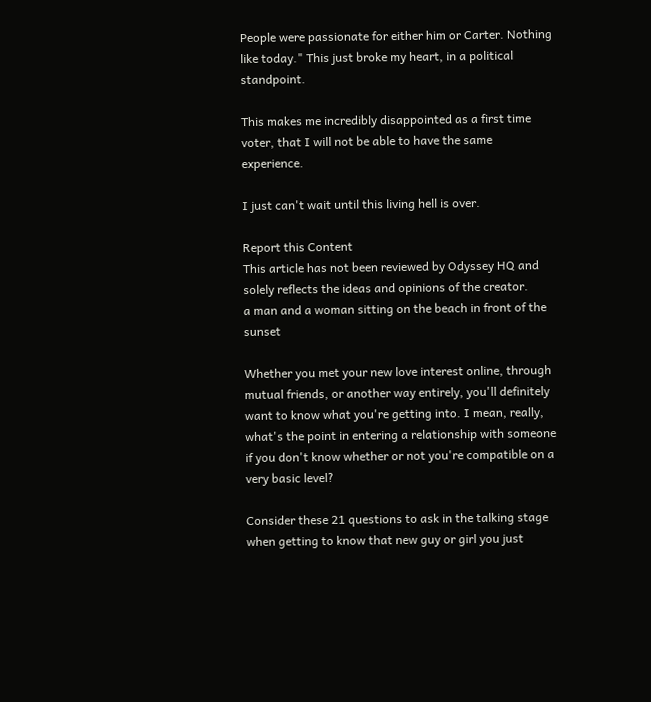People were passionate for either him or Carter. Nothing like today." This just broke my heart, in a political standpoint.

This makes me incredibly disappointed as a first time voter, that I will not be able to have the same experience.

I just can't wait until this living hell is over.

Report this Content
This article has not been reviewed by Odyssey HQ and solely reflects the ideas and opinions of the creator.
a man and a woman sitting on the beach in front of the sunset

Whether you met your new love interest online, through mutual friends, or another way entirely, you'll definitely want to know what you're getting into. I mean, really, what's the point in entering a relationship with someone if you don't know whether or not you're compatible on a very basic level?

Consider these 21 questions to ask in the talking stage when getting to know that new guy or girl you just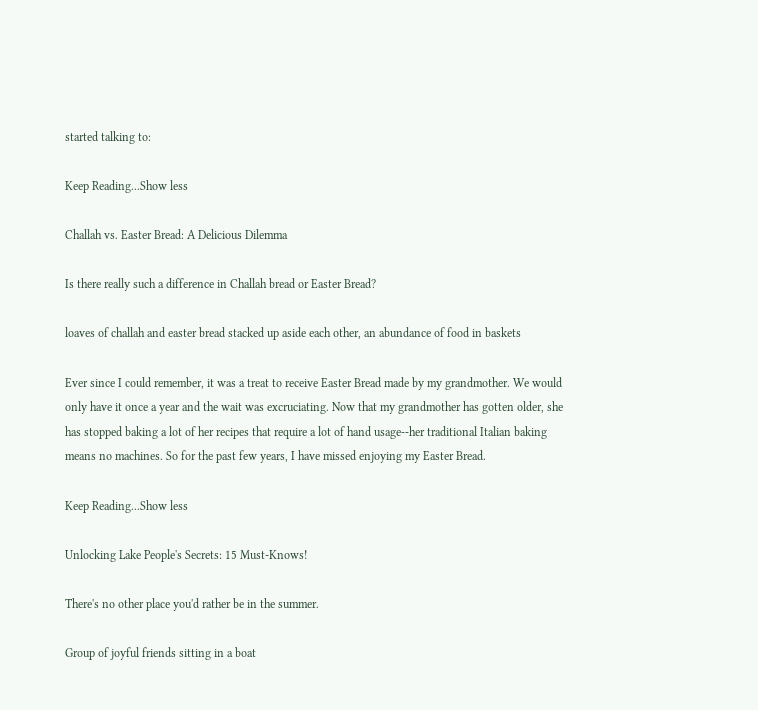started talking to:

Keep Reading...Show less

Challah vs. Easter Bread: A Delicious Dilemma

Is there really such a difference in Challah bread or Easter Bread?

loaves of challah and easter bread stacked up aside each other, an abundance of food in baskets

Ever since I could remember, it was a treat to receive Easter Bread made by my grandmother. We would only have it once a year and the wait was excruciating. Now that my grandmother has gotten older, she has stopped baking a lot of her recipes that require a lot of hand usage--her traditional Italian baking means no machines. So for the past few years, I have missed enjoying my Easter Bread.

Keep Reading...Show less

Unlocking Lake People's Secrets: 15 Must-Knows!

There's no other place you'd rather be in the summer.

Group of joyful friends sitting in a boat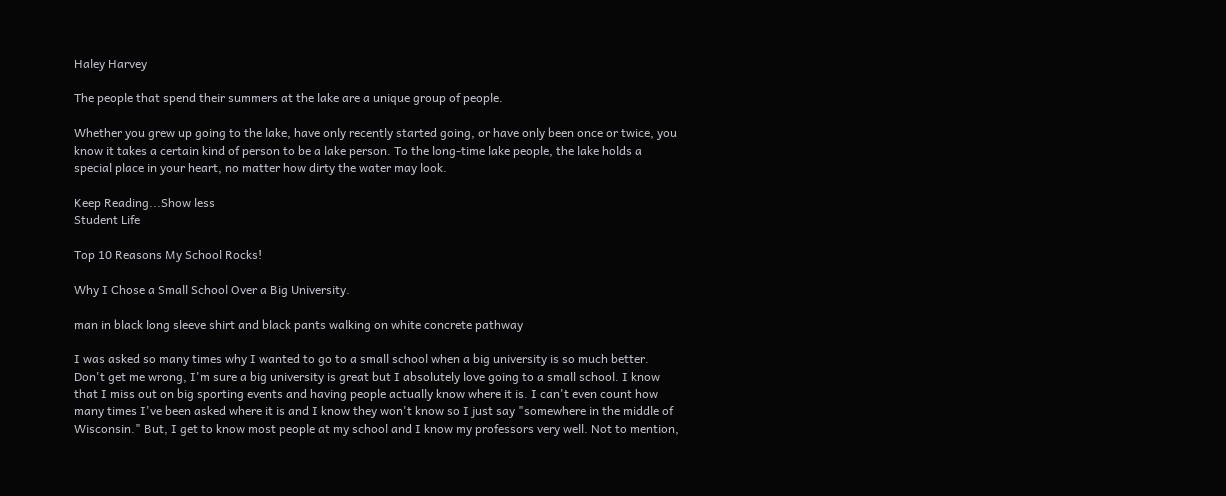Haley Harvey

The people that spend their summers at the lake are a unique group of people.

Whether you grew up going to the lake, have only recently started going, or have only been once or twice, you know it takes a certain kind of person to be a lake person. To the long-time lake people, the lake holds a special place in your heart, no matter how dirty the water may look.

Keep Reading...Show less
Student Life

Top 10 Reasons My School Rocks!

Why I Chose a Small School Over a Big University.

man in black long sleeve shirt and black pants walking on white concrete pathway

I was asked so many times why I wanted to go to a small school when a big university is so much better. Don't get me wrong, I'm sure a big university is great but I absolutely love going to a small school. I know that I miss out on big sporting events and having people actually know where it is. I can't even count how many times I've been asked where it is and I know they won't know so I just say "somewhere in the middle of Wisconsin." But, I get to know most people at my school and I know my professors very well. Not to mention,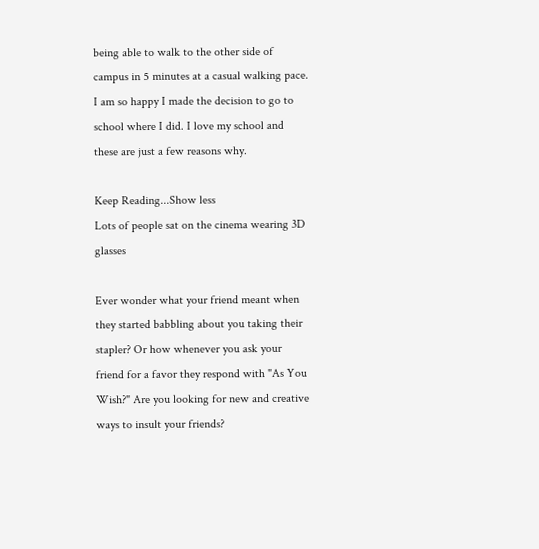being able to walk to the other side of campus in 5 minutes at a casual walking pace. I am so happy I made the decision to go to school where I did. I love my school and these are just a few reasons why.

Keep Reading...Show less
Lots of people sat on the cinema wearing 3D glasses

Ever wonder what your friend meant when they started babbling about you taking their stapler? Or how whenever you ask your friend for a favor they respond with "As You Wish?" Are you looking for new and creative ways to insult your friends?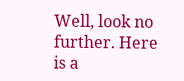Well, look no further. Here is a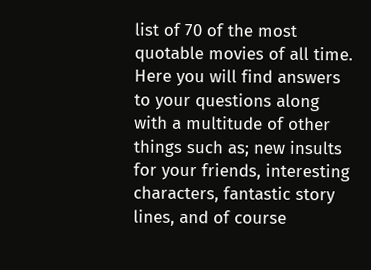list of 70 of the most quotable movies of all time. Here you will find answers to your questions along with a multitude of other things such as; new insults for your friends, interesting characters, fantastic story lines, and of course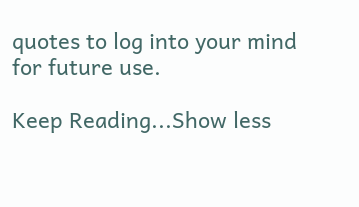quotes to log into your mind for future use.

Keep Reading...Show less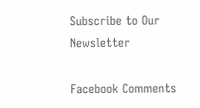Subscribe to Our Newsletter

Facebook Comments